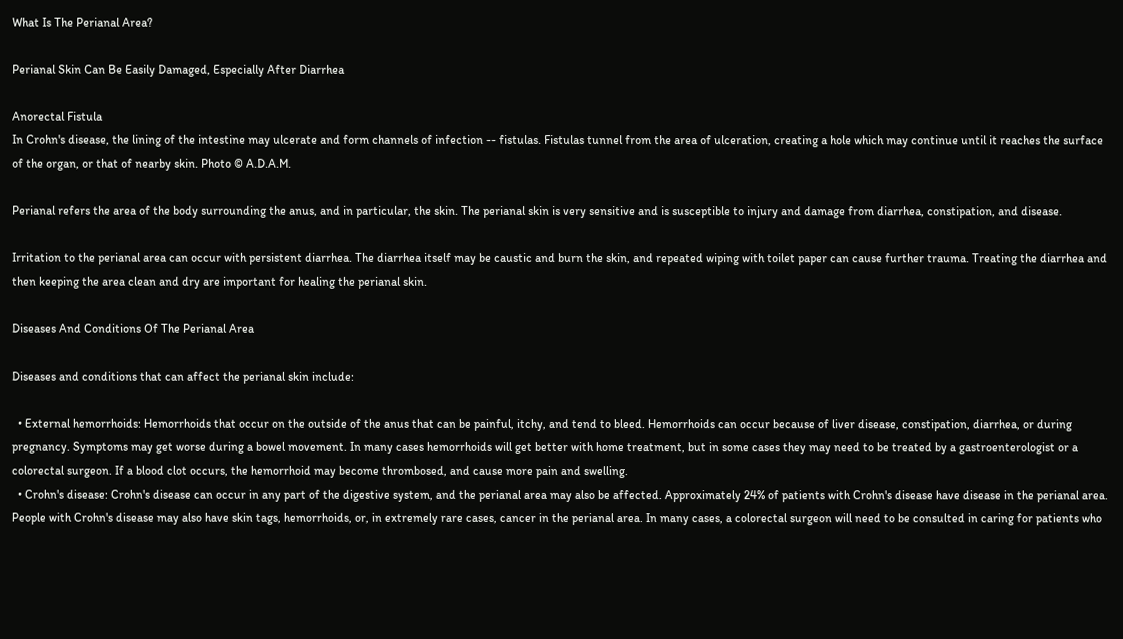What Is The Perianal Area?

Perianal Skin Can Be Easily Damaged, Especially After Diarrhea

Anorectal Fistula
In Crohn's disease, the lining of the intestine may ulcerate and form channels of infection -- fistulas. Fistulas tunnel from the area of ulceration, creating a hole which may continue until it reaches the surface of the organ, or that of nearby skin. Photo © A.D.A.M.

Perianal refers the area of the body surrounding the anus, and in particular, the skin. The perianal skin is very sensitive and is susceptible to injury and damage from diarrhea, constipation, and disease.

Irritation to the perianal area can occur with persistent diarrhea. The diarrhea itself may be caustic and burn the skin, and repeated wiping with toilet paper can cause further trauma. Treating the diarrhea and then keeping the area clean and dry are important for healing the perianal skin.

Diseases And Conditions Of The Perianal Area

Diseases and conditions that can affect the perianal skin include:

  • External hemorrhoids: Hemorrhoids that occur on the outside of the anus that can be painful, itchy, and tend to bleed. Hemorrhoids can occur because of liver disease, constipation, diarrhea, or during pregnancy. Symptoms may get worse during a bowel movement. In many cases hemorrhoids will get better with home treatment, but in some cases they may need to be treated by a gastroenterologist or a colorectal surgeon. If a blood clot occurs, the hemorrhoid may become thrombosed, and cause more pain and swelling.
  • Crohn's disease: Crohn's disease can occur in any part of the digestive system, and the perianal area may also be affected. Approximately 24% of patients with Crohn's disease have disease in the perianal area. People with Crohn's disease may also have skin tags, hemorrhoids, or, in extremely rare cases, cancer in the perianal area. In many cases, a colorectal surgeon will need to be consulted in caring for patients who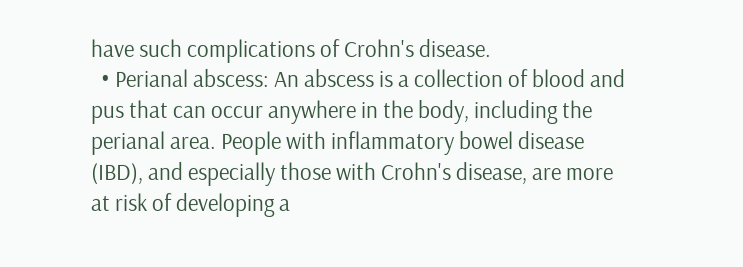have such complications of Crohn's disease.
  • Perianal abscess: An abscess is a collection of blood and pus that can occur anywhere in the body, including the perianal area. People with inflammatory bowel disease (IBD), and especially those with Crohn's disease, are more at risk of developing a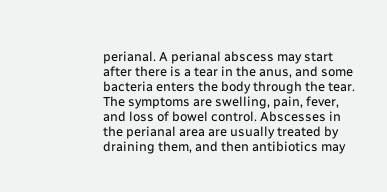perianal. A perianal abscess may start after there is a tear in the anus, and some bacteria enters the body through the tear. The symptoms are swelling, pain, fever, and loss of bowel control. Abscesses in the perianal area are usually treated by draining them, and then antibiotics may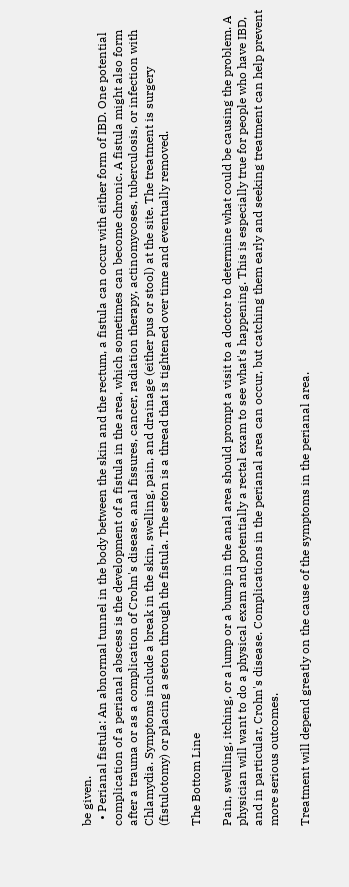be given.
  • Perianal fistula: An abnormal tunnel in the body between the skin and the rectum, a fistula can occur with either form of IBD. One potential complication of a perianal abscess is the development of a fistula in the area, which sometimes can become chronic. A fistula might also form after a trauma or as a complication of Crohn's disease, anal fissures, cancer, radiation therapy, actinomycoses, tuberculosis, or infection with Chlamydia. Symptoms include a break in the skin, swelling, pain, and drainage (either pus or stool) at the site. The treatment is surgery (fistulotomy) or placing a seton through the fistula. The seton is a thread that is tightened over time and eventually removed.

The Bottom Line

Pain, swelling, itching, or a lump or a bump in the anal area should prompt a visit to a doctor to determine what could be causing the problem. A physician will want to do a physical exam and potentially a rectal exam to see what's happening. This is especially true for people who have IBD, and in particular, Crohn's disease. Complications in the perianal area can occur, but catching them early and seeking treatment can help prevent more serious outcomes.

Treatment will depend greatly on the cause of the symptoms in the perianal area.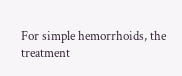For simple hemorrhoids, the treatment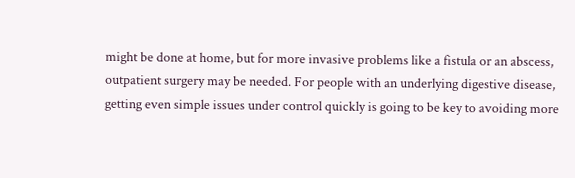might be done at home, but for more invasive problems like a fistula or an abscess, outpatient surgery may be needed. For people with an underlying digestive disease, getting even simple issues under control quickly is going to be key to avoiding more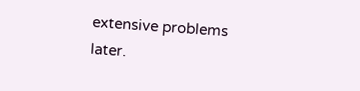extensive problems later.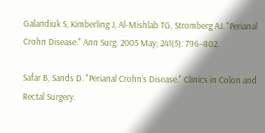Galandiuk S, Kimberling J, Al-Mishlab TG, Stromberg AJ. "Perianal Crohn Disease." Ann Surg. 2005 May; 241(5): 796–802.

Safar B, Sands D. "Perianal Crohn’s Disease." Clinics in Colon and Rectal Surgery.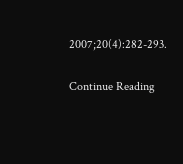2007;20(4):282-293.

Continue Reading